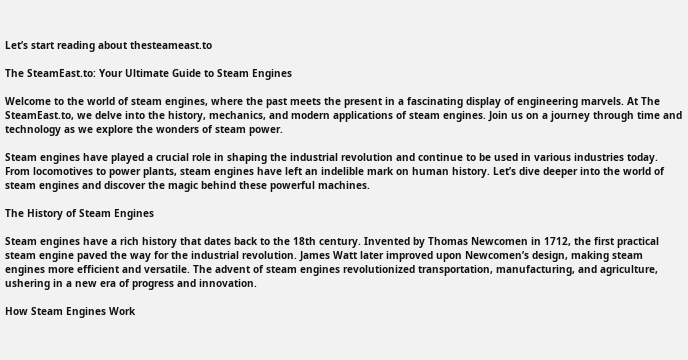Let’s start reading about thesteameast.to

The SteamEast.to: Your Ultimate Guide to Steam Engines

Welcome to the world of steam engines, where the past meets the present in a fascinating display of engineering marvels. At The SteamEast.to, we delve into the history, mechanics, and modern applications of steam engines. Join us on a journey through time and technology as we explore the wonders of steam power.

Steam engines have played a crucial role in shaping the industrial revolution and continue to be used in various industries today. From locomotives to power plants, steam engines have left an indelible mark on human history. Let’s dive deeper into the world of steam engines and discover the magic behind these powerful machines.

The History of Steam Engines

Steam engines have a rich history that dates back to the 18th century. Invented by Thomas Newcomen in 1712, the first practical steam engine paved the way for the industrial revolution. James Watt later improved upon Newcomen’s design, making steam engines more efficient and versatile. The advent of steam engines revolutionized transportation, manufacturing, and agriculture, ushering in a new era of progress and innovation.

How Steam Engines Work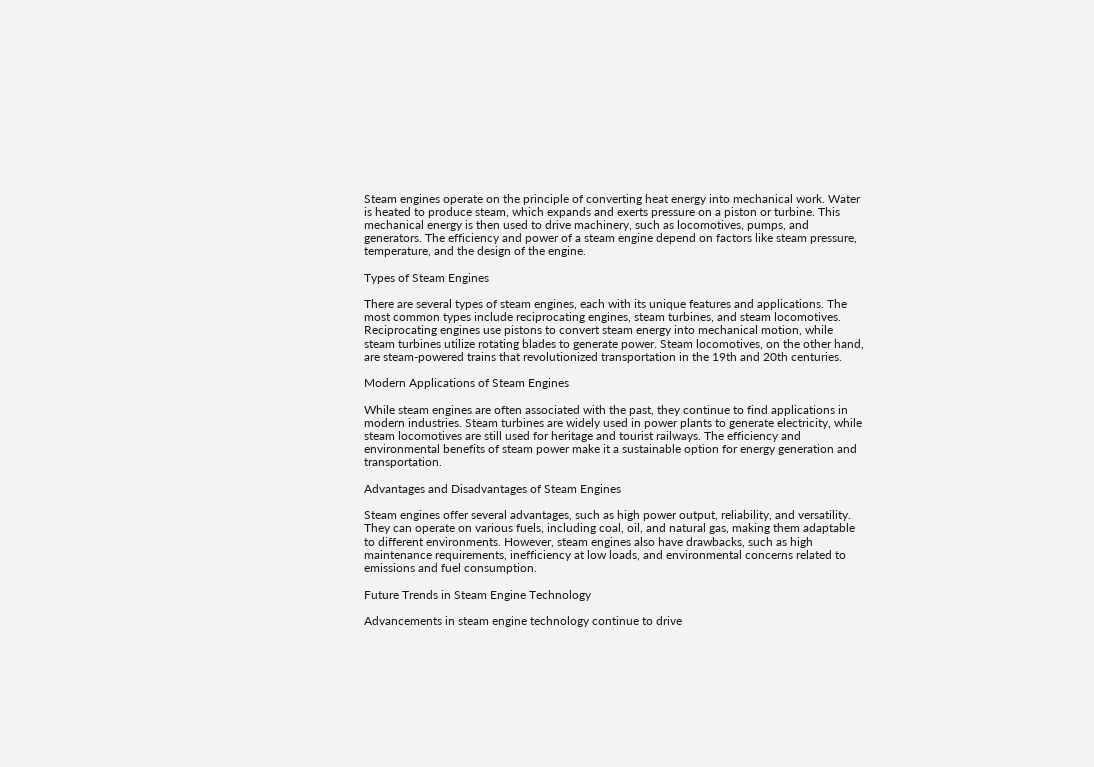Steam engines operate on the principle of converting heat energy into mechanical work. Water is heated to produce steam, which expands and exerts pressure on a piston or turbine. This mechanical energy is then used to drive machinery, such as locomotives, pumps, and generators. The efficiency and power of a steam engine depend on factors like steam pressure, temperature, and the design of the engine.

Types of Steam Engines

There are several types of steam engines, each with its unique features and applications. The most common types include reciprocating engines, steam turbines, and steam locomotives. Reciprocating engines use pistons to convert steam energy into mechanical motion, while steam turbines utilize rotating blades to generate power. Steam locomotives, on the other hand, are steam-powered trains that revolutionized transportation in the 19th and 20th centuries.

Modern Applications of Steam Engines

While steam engines are often associated with the past, they continue to find applications in modern industries. Steam turbines are widely used in power plants to generate electricity, while steam locomotives are still used for heritage and tourist railways. The efficiency and environmental benefits of steam power make it a sustainable option for energy generation and transportation.

Advantages and Disadvantages of Steam Engines

Steam engines offer several advantages, such as high power output, reliability, and versatility. They can operate on various fuels, including coal, oil, and natural gas, making them adaptable to different environments. However, steam engines also have drawbacks, such as high maintenance requirements, inefficiency at low loads, and environmental concerns related to emissions and fuel consumption.

Future Trends in Steam Engine Technology

Advancements in steam engine technology continue to drive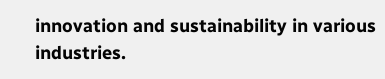innovation and sustainability in various industries.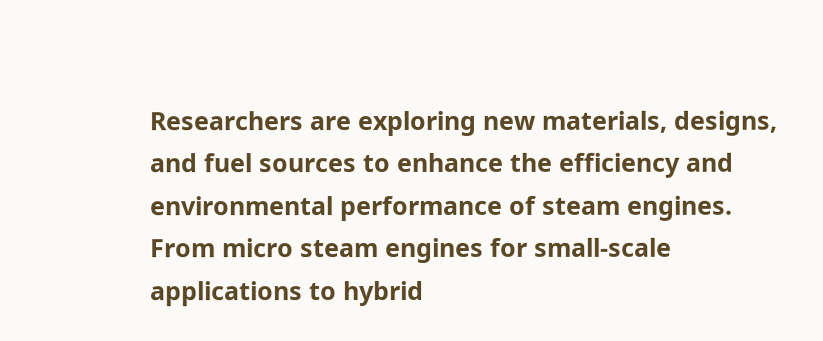Researchers are exploring new materials, designs, and fuel sources to enhance the efficiency and environmental performance of steam engines. From micro steam engines for small-scale applications to hybrid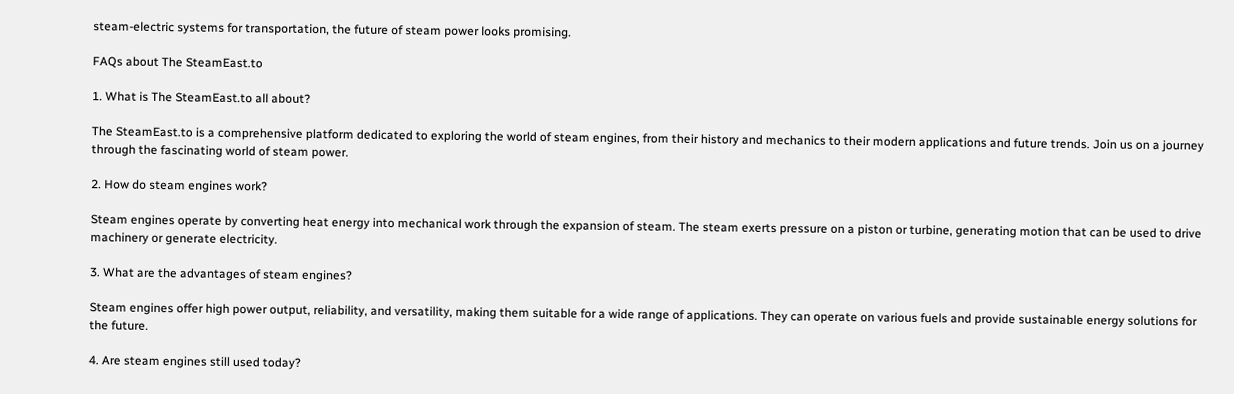steam-electric systems for transportation, the future of steam power looks promising.

FAQs about The SteamEast.to

1. What is The SteamEast.to all about?

The SteamEast.to is a comprehensive platform dedicated to exploring the world of steam engines, from their history and mechanics to their modern applications and future trends. Join us on a journey through the fascinating world of steam power.

2. How do steam engines work?

Steam engines operate by converting heat energy into mechanical work through the expansion of steam. The steam exerts pressure on a piston or turbine, generating motion that can be used to drive machinery or generate electricity.

3. What are the advantages of steam engines?

Steam engines offer high power output, reliability, and versatility, making them suitable for a wide range of applications. They can operate on various fuels and provide sustainable energy solutions for the future.

4. Are steam engines still used today?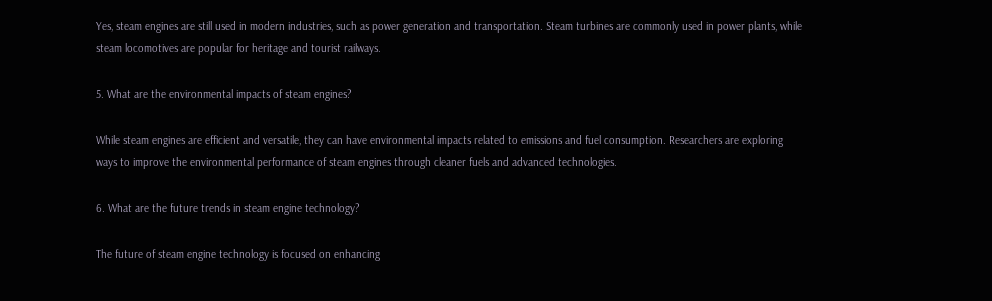Yes, steam engines are still used in modern industries, such as power generation and transportation. Steam turbines are commonly used in power plants, while steam locomotives are popular for heritage and tourist railways.

5. What are the environmental impacts of steam engines?

While steam engines are efficient and versatile, they can have environmental impacts related to emissions and fuel consumption. Researchers are exploring ways to improve the environmental performance of steam engines through cleaner fuels and advanced technologies.

6. What are the future trends in steam engine technology?

The future of steam engine technology is focused on enhancing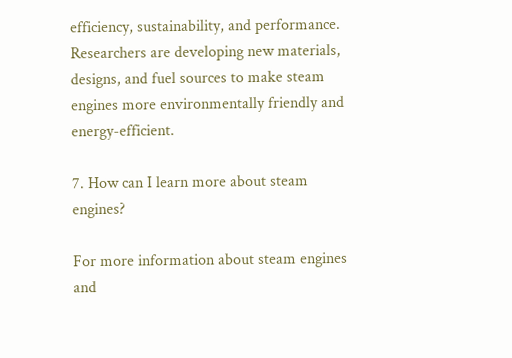efficiency, sustainability, and performance. Researchers are developing new materials, designs, and fuel sources to make steam engines more environmentally friendly and energy-efficient.

7. How can I learn more about steam engines?

For more information about steam engines and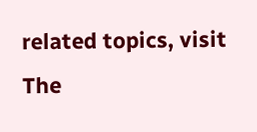related topics, visit The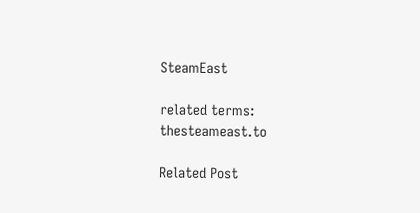SteamEast

related terms: thesteameast.to

Related Post